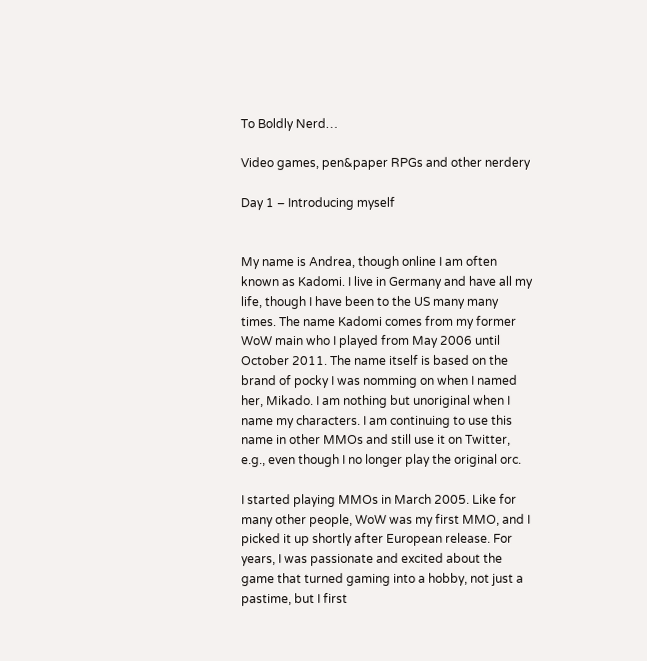To Boldly Nerd…

Video games, pen&paper RPGs and other nerdery

Day 1 – Introducing myself


My name is Andrea, though online I am often known as Kadomi. I live in Germany and have all my life, though I have been to the US many many times. The name Kadomi comes from my former WoW main who I played from May 2006 until October 2011. The name itself is based on the brand of pocky I was nomming on when I named her, Mikado. I am nothing but unoriginal when I name my characters. I am continuing to use this name in other MMOs and still use it on Twitter, e.g., even though I no longer play the original orc.

I started playing MMOs in March 2005. Like for many other people, WoW was my first MMO, and I picked it up shortly after European release. For years, I was passionate and excited about the game that turned gaming into a hobby, not just a pastime, but I first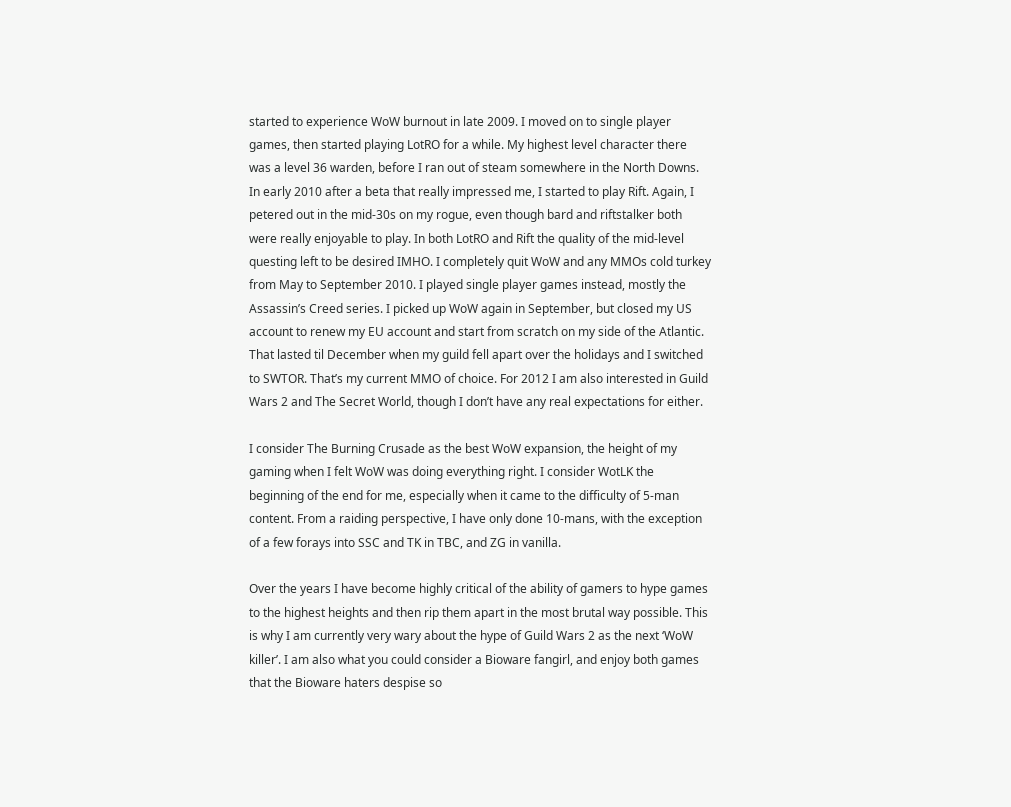started to experience WoW burnout in late 2009. I moved on to single player games, then started playing LotRO for a while. My highest level character there was a level 36 warden, before I ran out of steam somewhere in the North Downs. In early 2010 after a beta that really impressed me, I started to play Rift. Again, I petered out in the mid-30s on my rogue, even though bard and riftstalker both were really enjoyable to play. In both LotRO and Rift the quality of the mid-level questing left to be desired IMHO. I completely quit WoW and any MMOs cold turkey from May to September 2010. I played single player games instead, mostly the Assassin’s Creed series. I picked up WoW again in September, but closed my US account to renew my EU account and start from scratch on my side of the Atlantic. That lasted til December when my guild fell apart over the holidays and I switched to SWTOR. That’s my current MMO of choice. For 2012 I am also interested in Guild Wars 2 and The Secret World, though I don’t have any real expectations for either.

I consider The Burning Crusade as the best WoW expansion, the height of my gaming when I felt WoW was doing everything right. I consider WotLK the beginning of the end for me, especially when it came to the difficulty of 5-man content. From a raiding perspective, I have only done 10-mans, with the exception of a few forays into SSC and TK in TBC, and ZG in vanilla.

Over the years I have become highly critical of the ability of gamers to hype games to the highest heights and then rip them apart in the most brutal way possible. This is why I am currently very wary about the hype of Guild Wars 2 as the next ‘WoW killer’. I am also what you could consider a Bioware fangirl, and enjoy both games that the Bioware haters despise so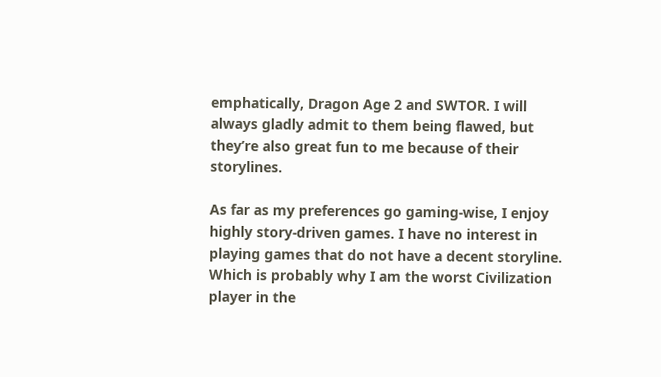emphatically, Dragon Age 2 and SWTOR. I will always gladly admit to them being flawed, but they’re also great fun to me because of their storylines.

As far as my preferences go gaming-wise, I enjoy highly story-driven games. I have no interest in playing games that do not have a decent storyline. Which is probably why I am the worst Civilization player in the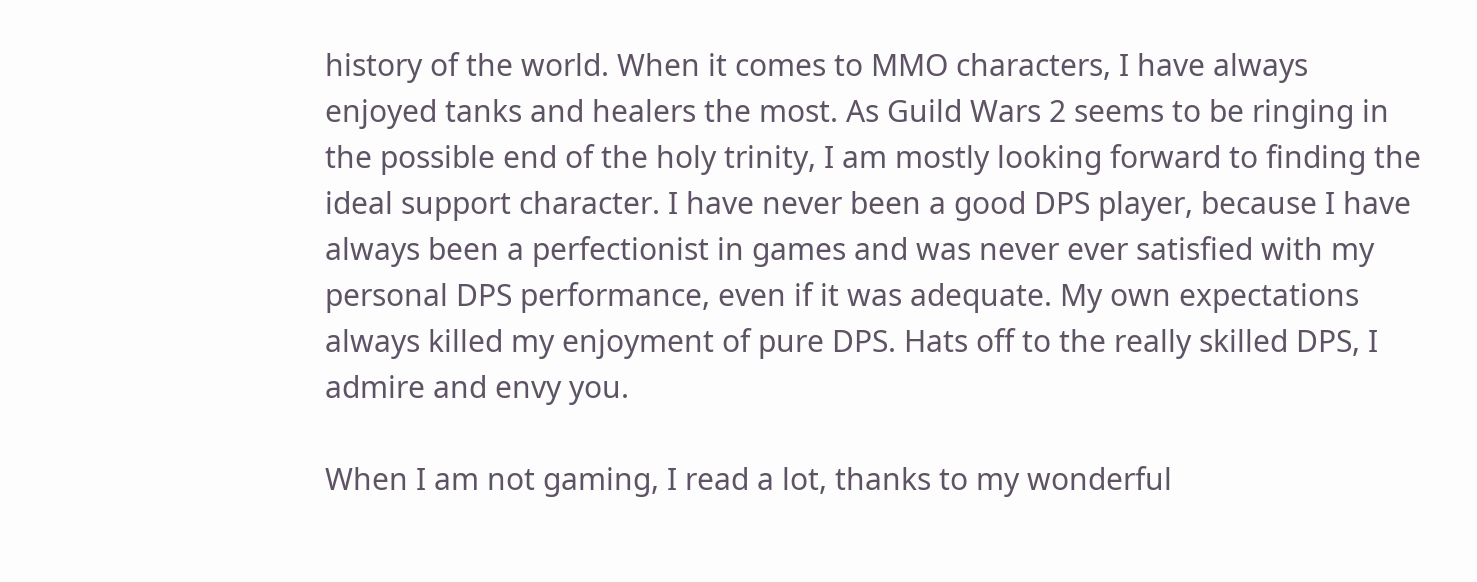history of the world. When it comes to MMO characters, I have always enjoyed tanks and healers the most. As Guild Wars 2 seems to be ringing in the possible end of the holy trinity, I am mostly looking forward to finding the ideal support character. I have never been a good DPS player, because I have always been a perfectionist in games and was never ever satisfied with my personal DPS performance, even if it was adequate. My own expectations always killed my enjoyment of pure DPS. Hats off to the really skilled DPS, I admire and envy you.

When I am not gaming, I read a lot, thanks to my wonderful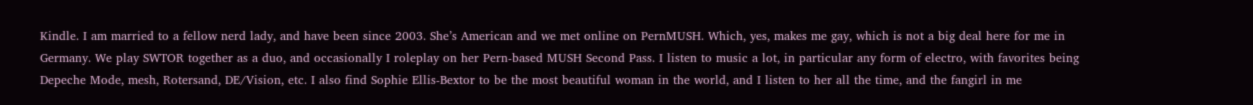Kindle. I am married to a fellow nerd lady, and have been since 2003. She’s American and we met online on PernMUSH. Which, yes, makes me gay, which is not a big deal here for me in Germany. We play SWTOR together as a duo, and occasionally I roleplay on her Pern-based MUSH Second Pass. I listen to music a lot, in particular any form of electro, with favorites being Depeche Mode, mesh, Rotersand, DE/Vision, etc. I also find Sophie Ellis-Bextor to be the most beautiful woman in the world, and I listen to her all the time, and the fangirl in me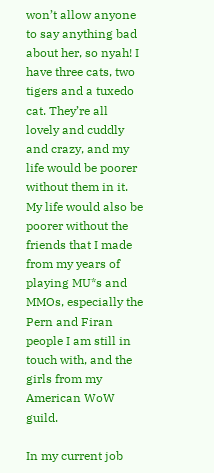won’t allow anyone to say anything bad about her, so nyah! I have three cats, two tigers and a tuxedo cat. They’re all lovely and cuddly and crazy, and my life would be poorer without them in it. My life would also be poorer without the friends that I made from my years of playing MU*s and MMOs, especially the Pern and Firan people I am still in touch with, and the girls from my American WoW guild.

In my current job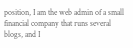position, I am the web admin of a small financial company that runs several blogs, and I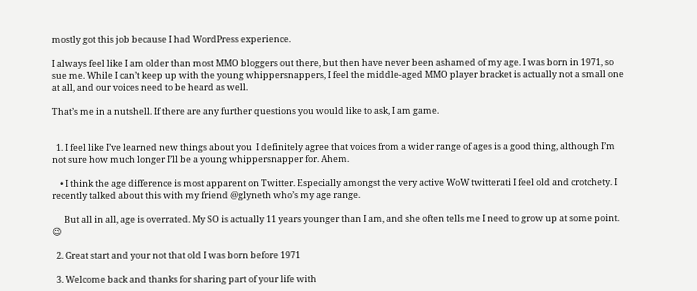mostly got this job because I had WordPress experience.

I always feel like I am older than most MMO bloggers out there, but then have never been ashamed of my age. I was born in 1971, so sue me. While I can’t keep up with the young whippersnappers, I feel the middle-aged MMO player bracket is actually not a small one at all, and our voices need to be heard as well.

That’s me in a nutshell. If there are any further questions you would like to ask, I am game.


  1. I feel like I’ve learned new things about you  I definitely agree that voices from a wider range of ages is a good thing, although I’m not sure how much longer I’ll be a young whippersnapper for. Ahem.

    • I think the age difference is most apparent on Twitter. Especially amongst the very active WoW twitterati I feel old and crotchety. I recently talked about this with my friend @glyneth who’s my age range.

      But all in all, age is overrated. My SO is actually 11 years younger than I am, and she often tells me I need to grow up at some point. 😉

  2. Great start and your not that old I was born before 1971

  3. Welcome back and thanks for sharing part of your life with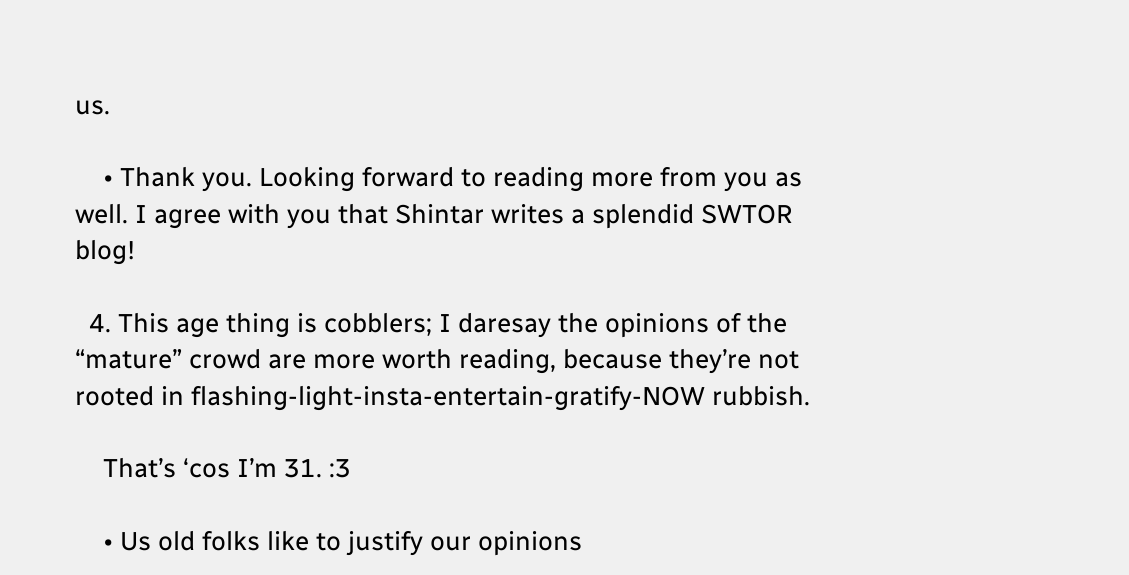us.

    • Thank you. Looking forward to reading more from you as well. I agree with you that Shintar writes a splendid SWTOR blog!

  4. This age thing is cobblers; I daresay the opinions of the “mature” crowd are more worth reading, because they’re not rooted in flashing-light-insta-entertain-gratify-NOW rubbish.

    That’s ‘cos I’m 31. :3

    • Us old folks like to justify our opinions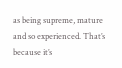as being supreme, mature and so experienced. That’s because it’s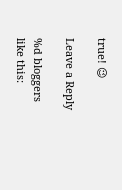true! 😉

Leave a Reply

%d bloggers like this: